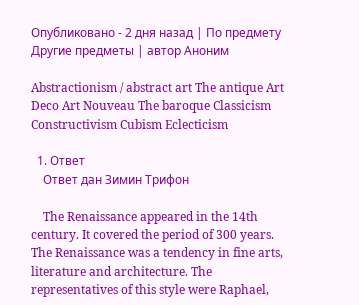Опубликовано - 2 дня назад | По предмету Другие предметы | автор Аноним

Abstractionism / abstract art The antique Art Deco Art Nouveau The baroque Classicism Constructivism Cubism Eclecticism

  1. Ответ
    Ответ дан Зимин Трифон

    The Renaissance appeared in the 14th century. It covered the period of 300 years. The Renaissance was a tendency in fine arts, literature and architecture. The representatives of this style were Raphael,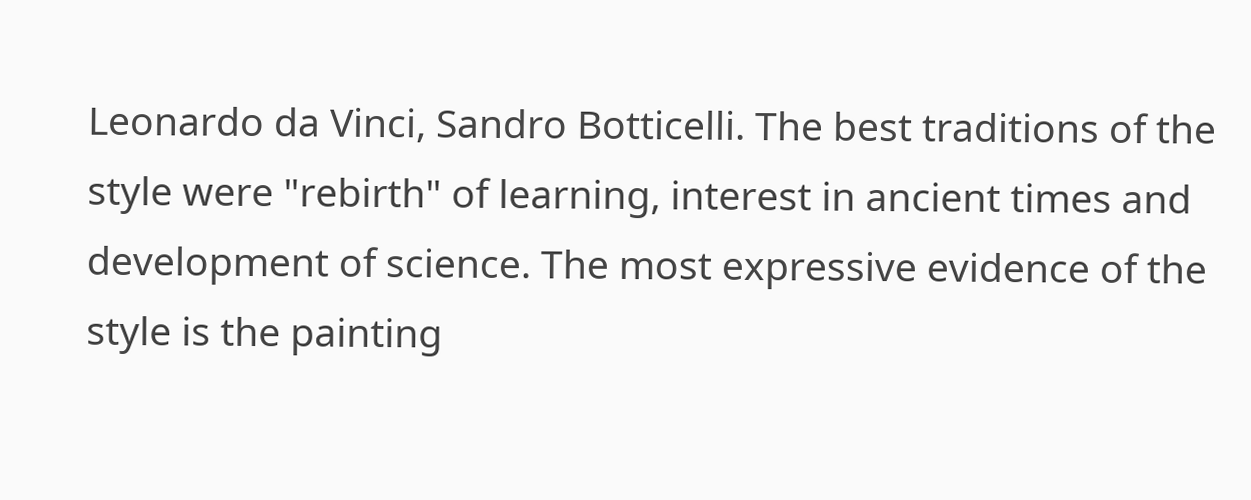Leonardo da Vinci, Sandro Botticelli. The best traditions of the style were "rebirth" of learning, interest in ancient times and development of science. The most expressive evidence of the style is the painting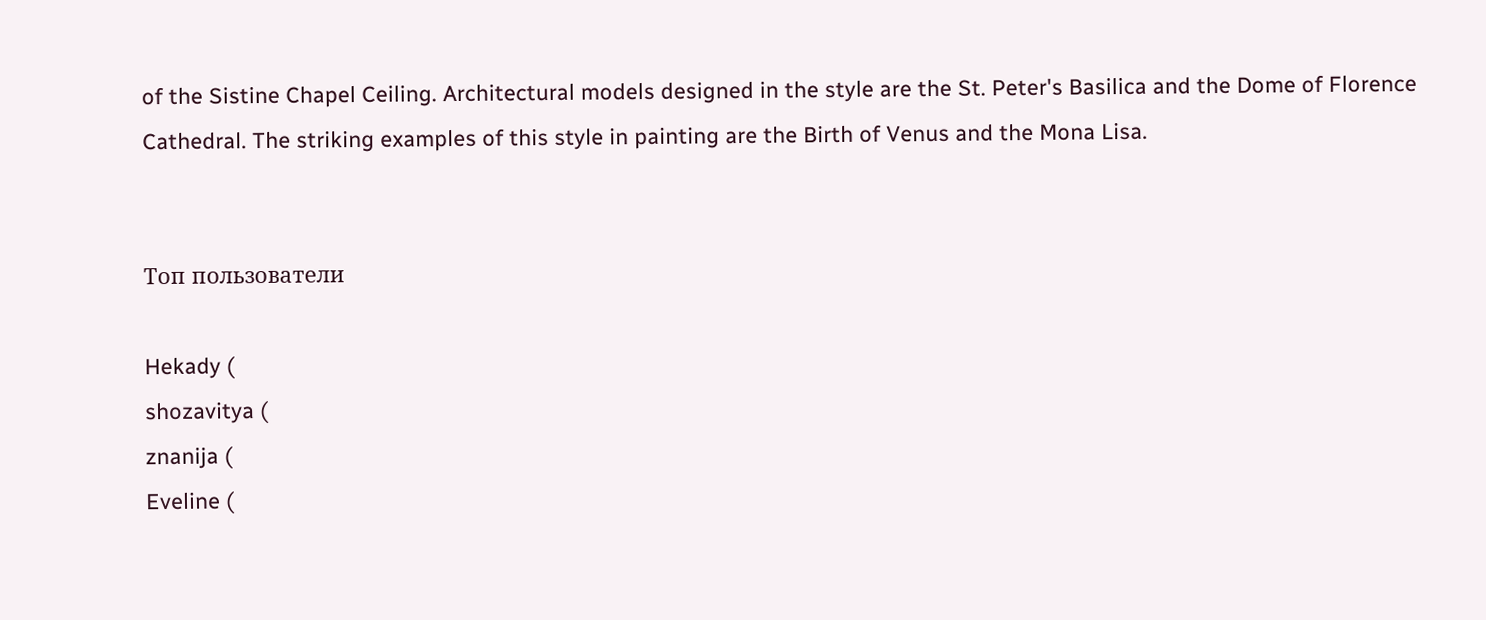of the Sistine Chapel Ceiling. Architectural models designed in the style are the St. Peter's Basilica and the Dome of Florence Cathedral. The striking examples of this style in painting are the Birth of Venus and the Mona Lisa.


Топ пользователи

Hekady (
shozavitya (
znanija (
Eveline (